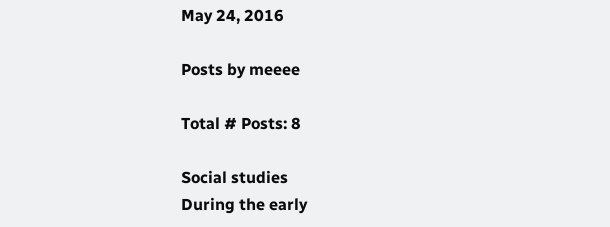May 24, 2016

Posts by meeee

Total # Posts: 8

Social studies
During the early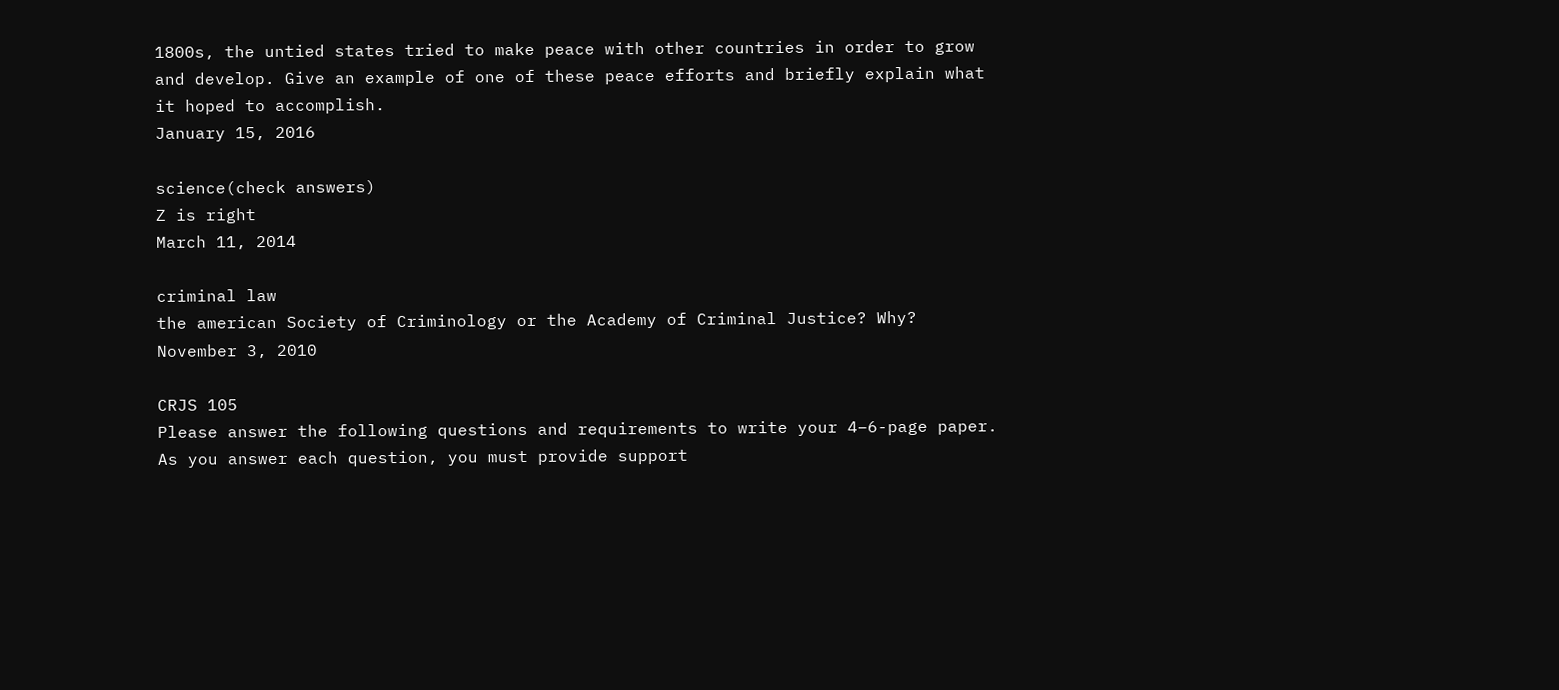1800s, the untied states tried to make peace with other countries in order to grow and develop. Give an example of one of these peace efforts and briefly explain what it hoped to accomplish.
January 15, 2016

science(check answers)
Z is right
March 11, 2014

criminal law
the american Society of Criminology or the Academy of Criminal Justice? Why?
November 3, 2010

CRJS 105
Please answer the following questions and requirements to write your 4–6-page paper. As you answer each question, you must provide support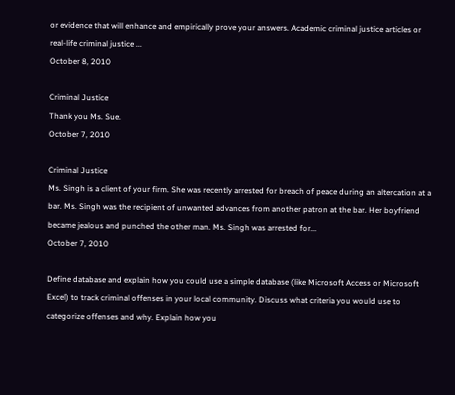or evidence that will enhance and empirically prove your answers. Academic criminal justice articles or real-life criminal justice ...
October 8, 2010

Criminal Justice
Thank you Ms. Sue.
October 7, 2010

Criminal Justice
Ms. Singh is a client of your firm. She was recently arrested for breach of peace during an altercation at a bar. Ms. Singh was the recipient of unwanted advances from another patron at the bar. Her boyfriend became jealous and punched the other man. Ms. Singh was arrested for...
October 7, 2010

Define database and explain how you could use a simple database (like Microsoft Access or Microsoft Excel) to track criminal offenses in your local community. Discuss what criteria you would use to categorize offenses and why. Explain how you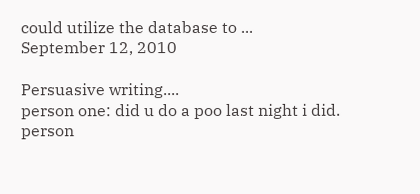could utilize the database to ...
September 12, 2010

Persuasive writing....
person one: did u do a poo last night i did. person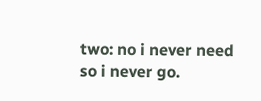two: no i never need so i never go.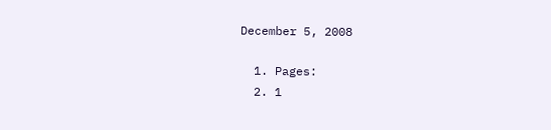December 5, 2008

  1. Pages:
  2. 1